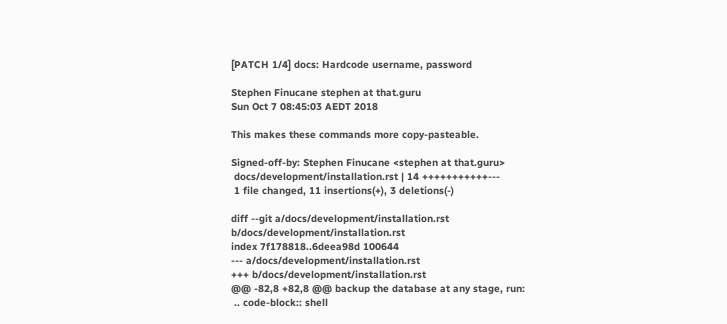[PATCH 1/4] docs: Hardcode username, password

Stephen Finucane stephen at that.guru
Sun Oct 7 08:45:03 AEDT 2018

This makes these commands more copy-pasteable.

Signed-off-by: Stephen Finucane <stephen at that.guru>
 docs/development/installation.rst | 14 +++++++++++---
 1 file changed, 11 insertions(+), 3 deletions(-)

diff --git a/docs/development/installation.rst b/docs/development/installation.rst
index 7f178818..6deea98d 100644
--- a/docs/development/installation.rst
+++ b/docs/development/installation.rst
@@ -82,8 +82,8 @@ backup the database at any stage, run:
 .. code-block:: shell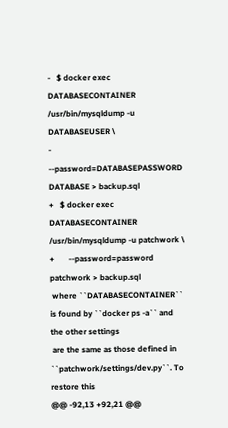-   $ docker exec DATABASECONTAINER /usr/bin/mysqldump -u DATABASEUSER \
-       --password=DATABASEPASSWORD DATABASE > backup.sql
+   $ docker exec DATABASECONTAINER /usr/bin/mysqldump -u patchwork \
+       --password=password patchwork > backup.sql
 where ``DATABASECONTAINER`` is found by ``docker ps -a`` and the other settings
 are the same as those defined in ``patchwork/settings/dev.py``. To restore this
@@ -92,13 +92,21 @@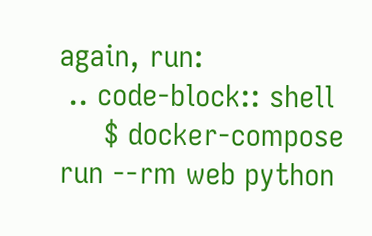again, run:
 .. code-block:: shell
     $ docker-compose run --rm web python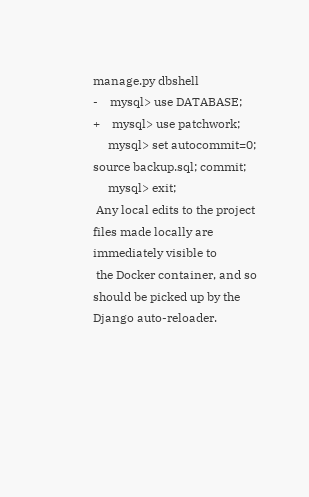manage.py dbshell
-    mysql> use DATABASE;
+    mysql> use patchwork;
     mysql> set autocommit=0; source backup.sql; commit;
     mysql> exit;
 Any local edits to the project files made locally are immediately visible to
 the Docker container, and so should be picked up by the Django auto-reloader.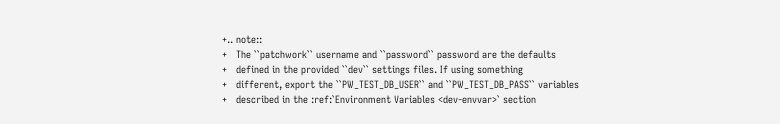+.. note::
+   The ``patchwork`` username and ``password`` password are the defaults
+   defined in the provided ``dev`` settings files. If using something
+   different, export the ``PW_TEST_DB_USER`` and ``PW_TEST_DB_PASS`` variables
+   described in the :ref:`Environment Variables <dev-envvar>` section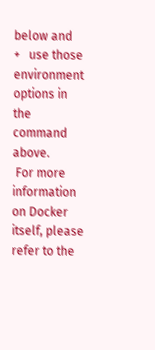below and
+   use those environment options in the command above.
 For more information on Docker itself, please refer to the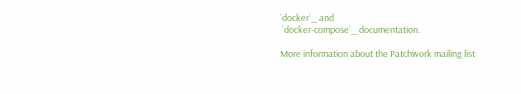`docker`_ and
 `docker-compose`_ documentation.

More information about the Patchwork mailing list